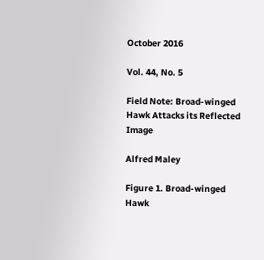October 2016

Vol. 44, No. 5

Field Note: Broad-winged Hawk Attacks its Reflected Image

Alfred Maley

Figure 1. Broad-winged Hawk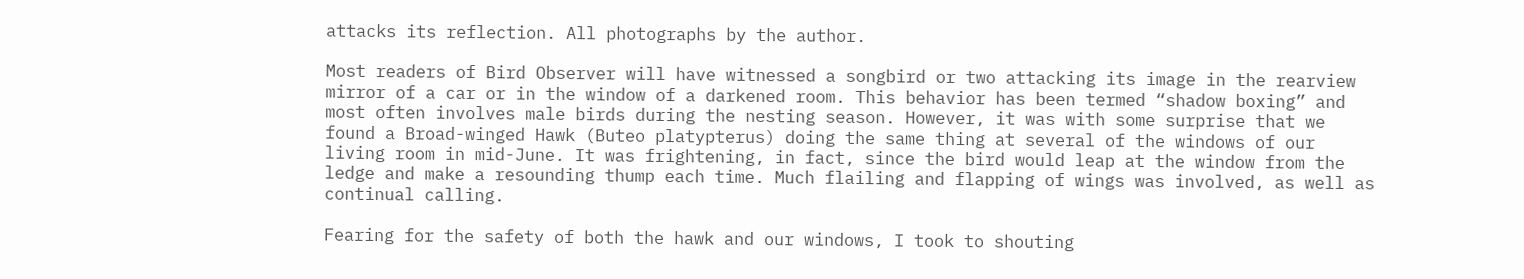attacks its reflection. All photographs by the author.

Most readers of Bird Observer will have witnessed a songbird or two attacking its image in the rearview mirror of a car or in the window of a darkened room. This behavior has been termed “shadow boxing” and most often involves male birds during the nesting season. However, it was with some surprise that we found a Broad-winged Hawk (Buteo platypterus) doing the same thing at several of the windows of our living room in mid-June. It was frightening, in fact, since the bird would leap at the window from the ledge and make a resounding thump each time. Much flailing and flapping of wings was involved, as well as continual calling.

Fearing for the safety of both the hawk and our windows, I took to shouting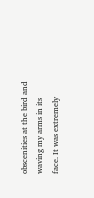obscenities at the bird and waving my arms in its face. It was extremely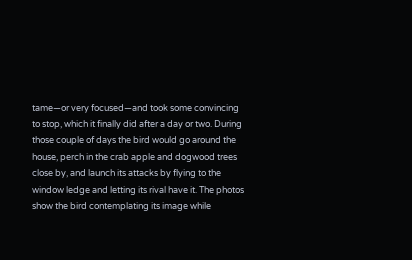tame—or very focused—and took some convincing to stop, which it finally did after a day or two. During those couple of days the bird would go around the house, perch in the crab apple and dogwood trees close by, and launch its attacks by flying to the window ledge and letting its rival have it. The photos show the bird contemplating its image while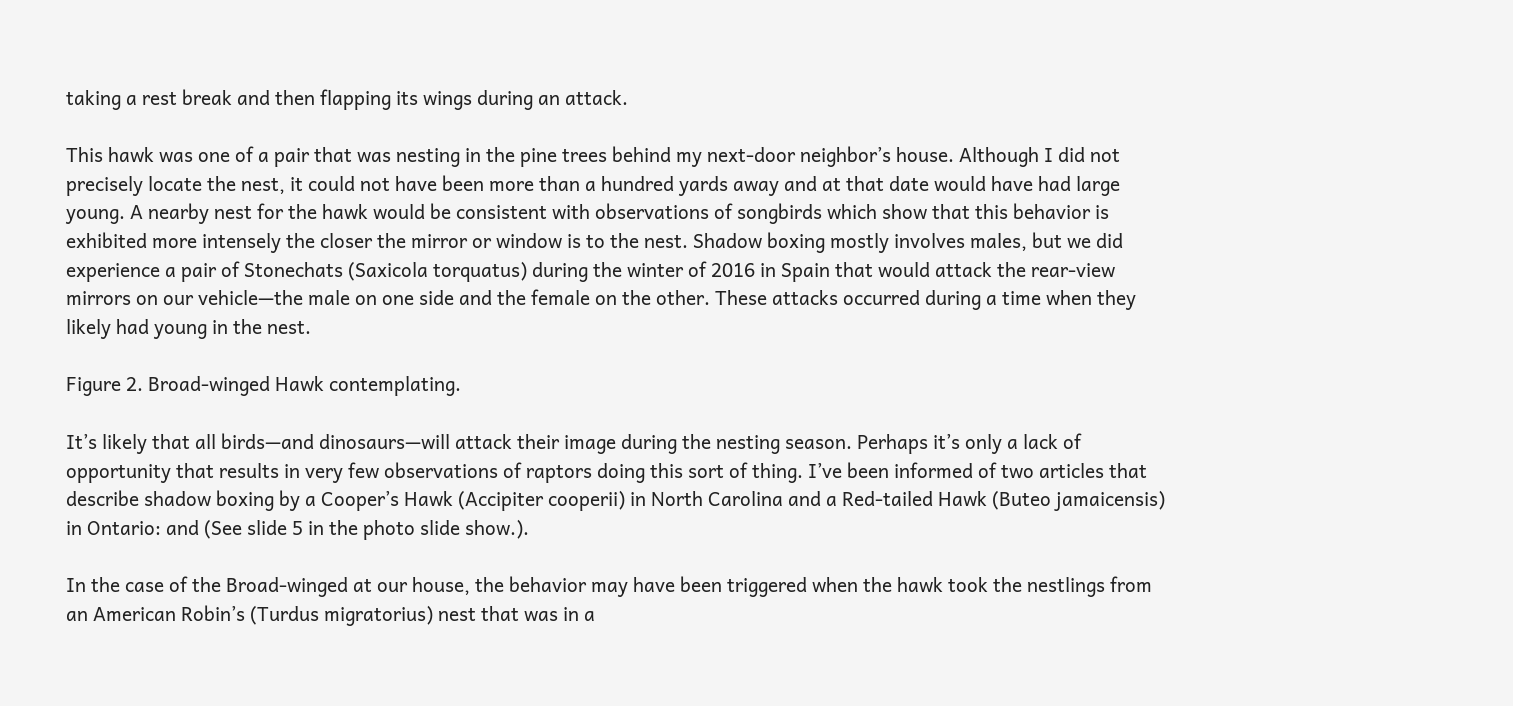taking a rest break and then flapping its wings during an attack.

This hawk was one of a pair that was nesting in the pine trees behind my next-door neighbor’s house. Although I did not precisely locate the nest, it could not have been more than a hundred yards away and at that date would have had large young. A nearby nest for the hawk would be consistent with observations of songbirds which show that this behavior is exhibited more intensely the closer the mirror or window is to the nest. Shadow boxing mostly involves males, but we did experience a pair of Stonechats (Saxicola torquatus) during the winter of 2016 in Spain that would attack the rear-view mirrors on our vehicle—the male on one side and the female on the other. These attacks occurred during a time when they likely had young in the nest.

Figure 2. Broad-winged Hawk contemplating.

It’s likely that all birds—and dinosaurs—will attack their image during the nesting season. Perhaps it’s only a lack of opportunity that results in very few observations of raptors doing this sort of thing. I’ve been informed of two articles that describe shadow boxing by a Cooper’s Hawk (Accipiter cooperii) in North Carolina and a Red-tailed Hawk (Buteo jamaicensis) in Ontario: and (See slide 5 in the photo slide show.).

In the case of the Broad-winged at our house, the behavior may have been triggered when the hawk took the nestlings from an American Robin’s (Turdus migratorius) nest that was in a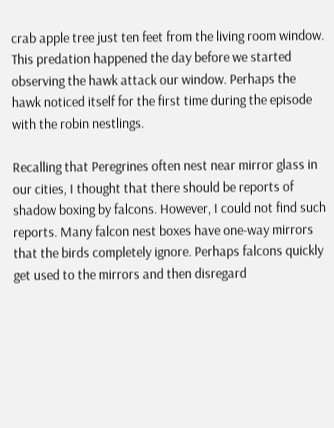crab apple tree just ten feet from the living room window. This predation happened the day before we started observing the hawk attack our window. Perhaps the hawk noticed itself for the first time during the episode with the robin nestlings.

Recalling that Peregrines often nest near mirror glass in our cities, I thought that there should be reports of shadow boxing by falcons. However, I could not find such reports. Many falcon nest boxes have one-way mirrors that the birds completely ignore. Perhaps falcons quickly get used to the mirrors and then disregard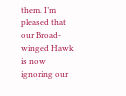them. I’m pleased that our Broad-winged Hawk is now ignoring our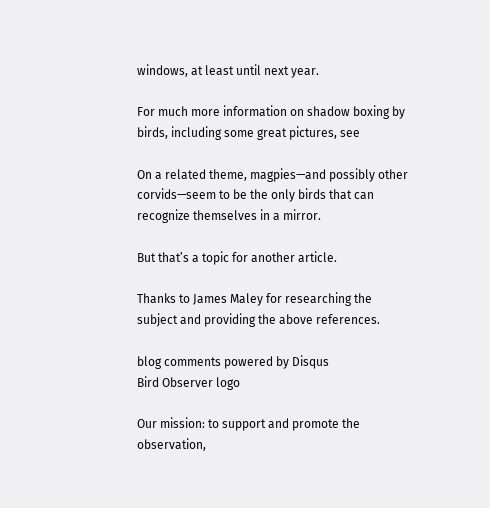windows, at least until next year.

For much more information on shadow boxing by birds, including some great pictures, see

On a related theme, magpies—and possibly other corvids—seem to be the only birds that can recognize themselves in a mirror.

But that’s a topic for another article.

Thanks to James Maley for researching the subject and providing the above references.

blog comments powered by Disqus
Bird Observer logo

Our mission: to support and promote the observation,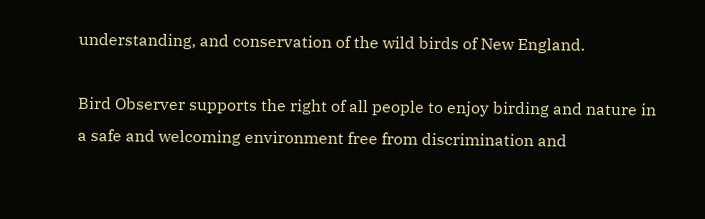understanding, and conservation of the wild birds of New England.

Bird Observer supports the right of all people to enjoy birding and nature in a safe and welcoming environment free from discrimination and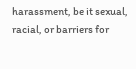harassment, be it sexual, racial, or barriers for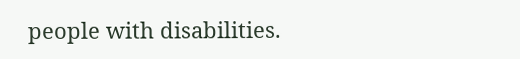people with disabilities.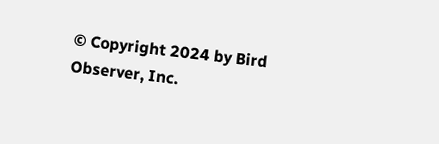© Copyright 2024 by Bird Observer, Inc.